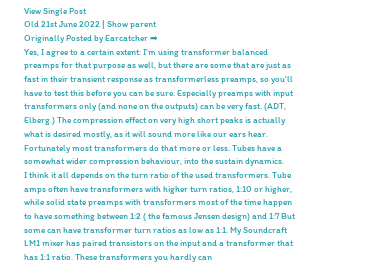View Single Post
Old 21st June 2022 | Show parent
Originally Posted by Earcatcher ➡
Yes, I agree to a certain extent: I'm using transformer balanced preamps for that purpose as well, but there are some that are just as fast in their transient response as transformerless preamps, so you'll have to test this before you can be sure. Especially preamps with input transformers only (and none on the outputs) can be very fast. (ADT, Elberg.) The compression effect on very high short peaks is actually what is desired mostly, as it will sound more like our ears hear. Fortunately most transformers do that more or less. Tubes have a somewhat wider compression behaviour, into the sustain dynamics.
I think it all depends on the turn ratio of the used transformers. Tube amps often have transformers with higher turn ratios, 1:10 or higher, while solid state preamps with transformers most of the time happen to have something between 1:2 ( the famous Jensen design) and 1:7 But some can have transformer turn ratios as low as 1:1. My Soundcraft LM1 mixer has paired transistors on the input and a transformer that has 1:1 ratio. These transformers you hardly can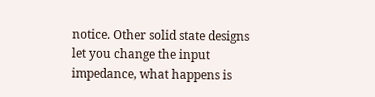notice. Other solid state designs let you change the input impedance, what happens is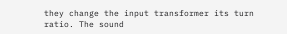they change the input transformer its turn ratio. The sound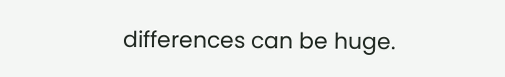differences can be huge.